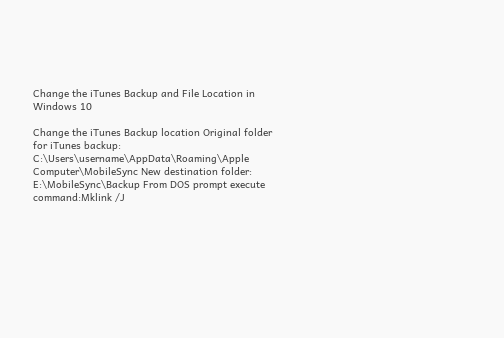Change the iTunes Backup and File Location in Windows 10

Change the iTunes Backup location Original folder for iTunes backup: C:\Users\username\AppData\Roaming\Apple Computer\MobileSync New destination folder: E:\MobileSync\Backup From DOS prompt execute command:Mklink /J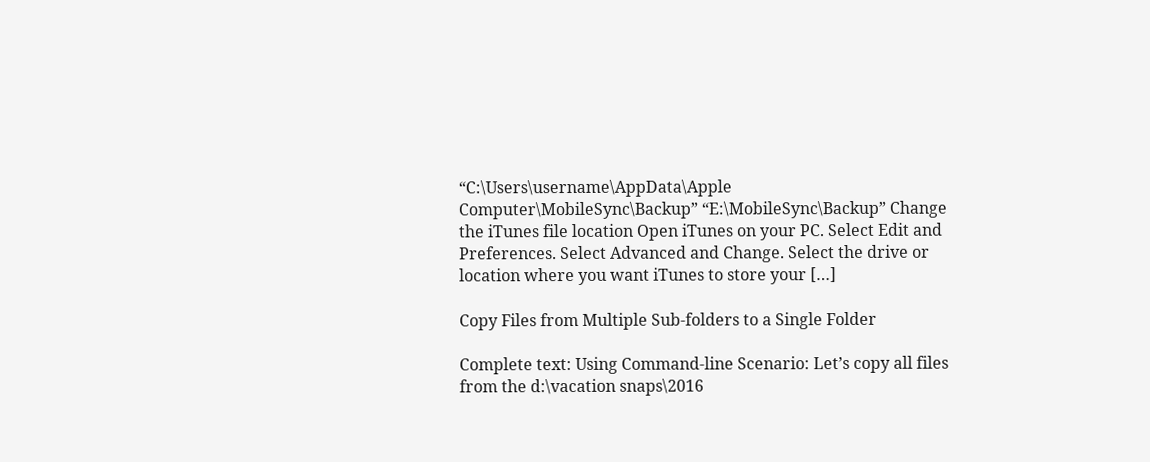“C:\Users\username\AppData\Apple Computer\MobileSync\Backup” “E:\MobileSync\Backup” Change the iTunes file location Open iTunes on your PC. Select Edit and Preferences. Select Advanced and Change. Select the drive or location where you want iTunes to store your […]

Copy Files from Multiple Sub-folders to a Single Folder

Complete text: Using Command-line Scenario: Let’s copy all files from the d:\vacation snaps\2016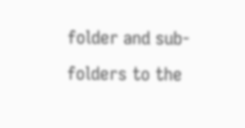folder and sub-folders to the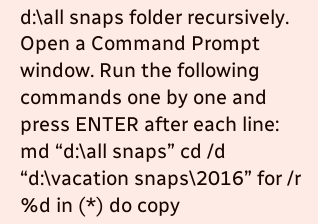d:\all snaps folder recursively. Open a Command Prompt window. Run the following commands one by one and press ENTER after each line: md “d:\all snaps” cd /d “d:\vacation snaps\2016” for /r %d in (*) do copy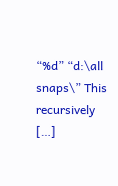“%d” “d:\all snaps\” This recursively […]